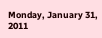Monday, January 31, 2011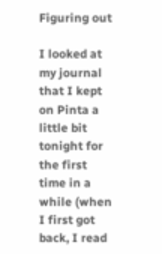Figuring out

I looked at my journal that I kept on Pinta a little bit tonight for the first time in a while (when I first got back, I read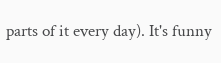parts of it every day). It's funny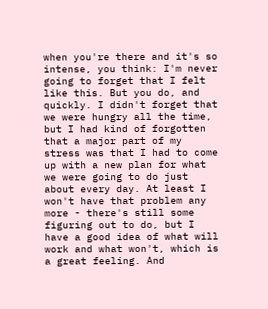when you're there and it's so intense, you think: I'm never going to forget that I felt like this. But you do, and quickly. I didn't forget that we were hungry all the time, but I had kind of forgotten that a major part of my stress was that I had to come up with a new plan for what we were going to do just about every day. At least I won't have that problem any more - there's still some figuring out to do, but I have a good idea of what will work and what won't, which is a great feeling. And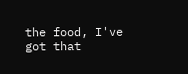the food, I've got that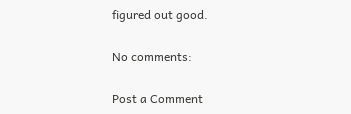figured out good.

No comments:

Post a Comment